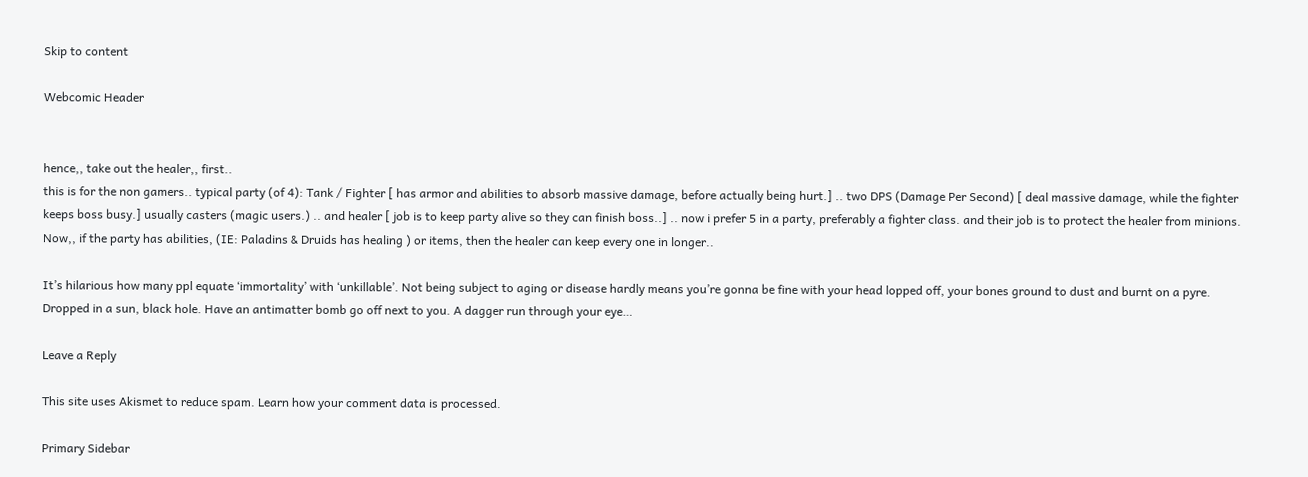Skip to content

Webcomic Header


hence,, take out the healer,, first..
this is for the non gamers.. typical party (of 4): Tank / Fighter [ has armor and abilities to absorb massive damage, before actually being hurt.] .. two DPS (Damage Per Second) [ deal massive damage, while the fighter keeps boss busy.] usually casters (magic users.) .. and healer [ job is to keep party alive so they can finish boss..] .. now i prefer 5 in a party, preferably a fighter class. and their job is to protect the healer from minions.
Now,, if the party has abilities, (IE: Paladins & Druids has healing ) or items, then the healer can keep every one in longer..

It’s hilarious how many ppl equate ‘immortality’ with ‘unkillable’. Not being subject to aging or disease hardly means you’re gonna be fine with your head lopped off, your bones ground to dust and burnt on a pyre. Dropped in a sun, black hole. Have an antimatter bomb go off next to you. A dagger run through your eye…

Leave a Reply

This site uses Akismet to reduce spam. Learn how your comment data is processed.

Primary Sidebar